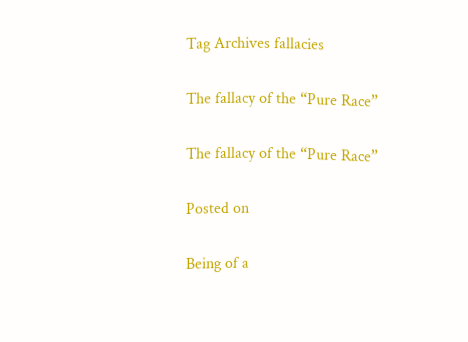Tag Archives fallacies

The fallacy of the “Pure Race”

The fallacy of the “Pure Race”

Posted on

Being of a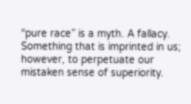“pure race” is a myth. A fallacy. Something that is imprinted in us; however, to perpetuate our mistaken sense of superiority.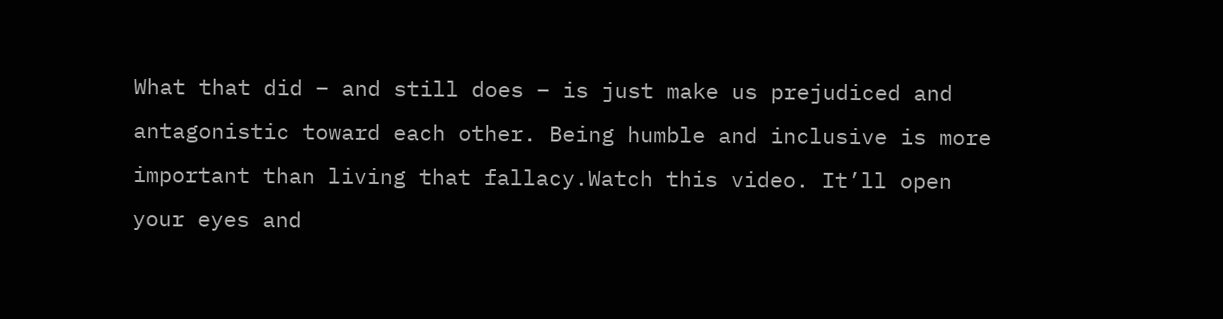What that did – and still does – is just make us prejudiced and antagonistic toward each other. Being humble and inclusive is more important than living that fallacy.Watch this video. It’ll open your eyes and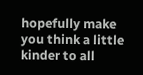hopefully make you think a little kinder to all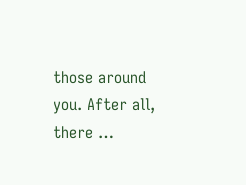those around you. After all, there …